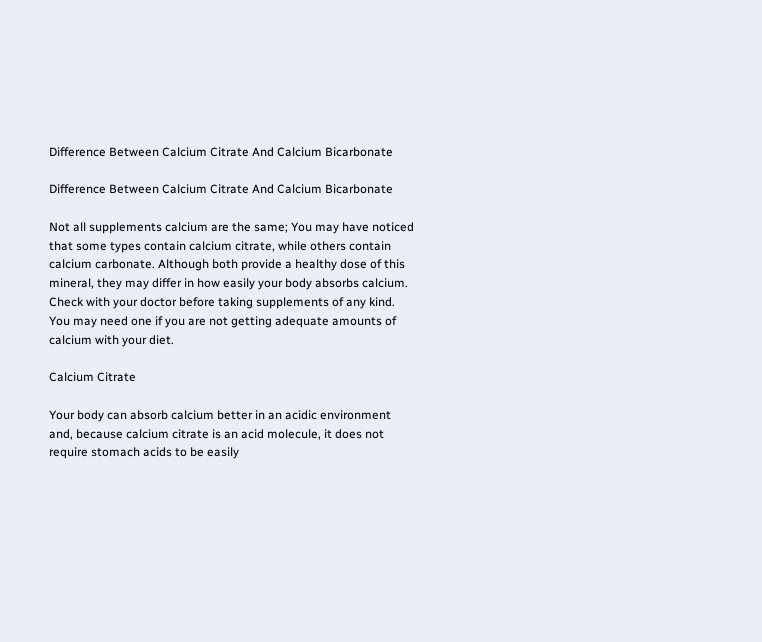Difference Between Calcium Citrate And Calcium Bicarbonate

Difference Between Calcium Citrate And Calcium Bicarbonate

Not all supplements calcium are the same; You may have noticed that some types contain calcium citrate, while others contain calcium carbonate. Although both provide a healthy dose of this mineral, they may differ in how easily your body absorbs calcium. Check with your doctor before taking supplements of any kind. You may need one if you are not getting adequate amounts of calcium with your diet.

Calcium Citrate

Your body can absorb calcium better in an acidic environment and, because calcium citrate is an acid molecule, it does not require stomach acids to be easily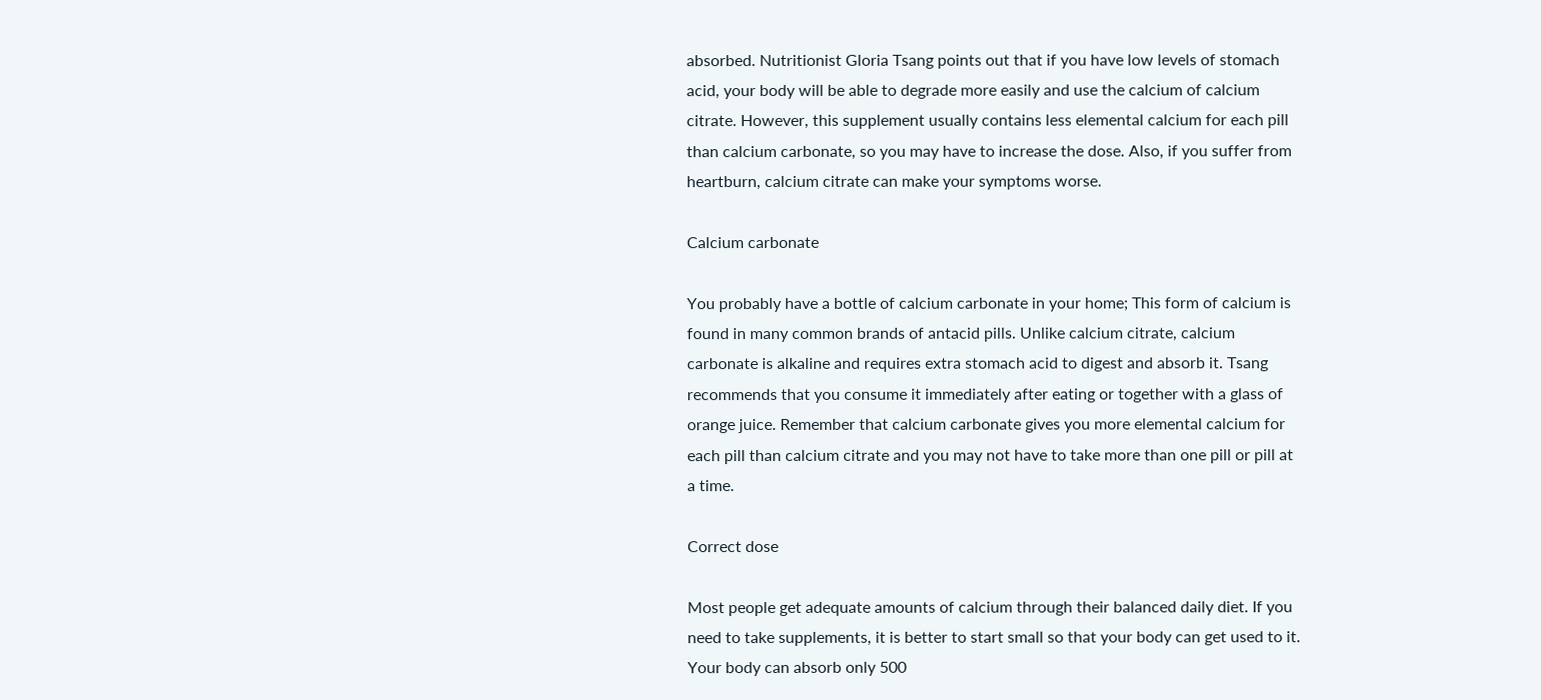absorbed. Nutritionist Gloria Tsang points out that if you have low levels of stomach acid, your body will be able to degrade more easily and use the calcium of calcium citrate. However, this supplement usually contains less elemental calcium for each pill than calcium carbonate, so you may have to increase the dose. Also, if you suffer from heartburn, calcium citrate can make your symptoms worse.

Calcium carbonate

You probably have a bottle of calcium carbonate in your home; This form of calcium is found in many common brands of antacid pills. Unlike calcium citrate, calcium carbonate is alkaline and requires extra stomach acid to digest and absorb it. Tsang recommends that you consume it immediately after eating or together with a glass of orange juice. Remember that calcium carbonate gives you more elemental calcium for each pill than calcium citrate and you may not have to take more than one pill or pill at a time.

Correct dose

Most people get adequate amounts of calcium through their balanced daily diet. If you need to take supplements, it is better to start small so that your body can get used to it. Your body can absorb only 500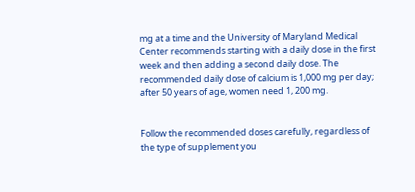mg at a time and the University of Maryland Medical Center recommends starting with a daily dose in the first week and then adding a second daily dose. The recommended daily dose of calcium is 1,000 mg per day; after 50 years of age, women need 1, 200 mg.


Follow the recommended doses carefully, regardless of the type of supplement you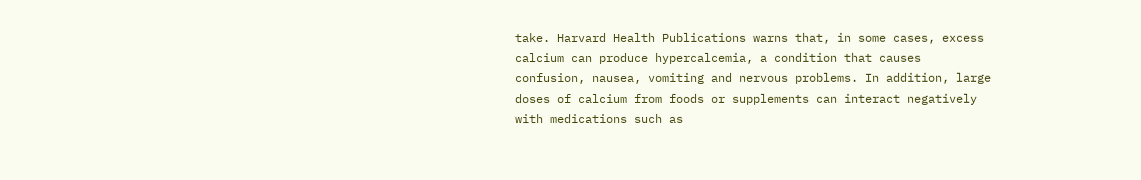take. Harvard Health Publications warns that, in some cases, excess calcium can produce hypercalcemia, a condition that causes confusion, nausea, vomiting and nervous problems. In addition, large doses of calcium from foods or supplements can interact negatively with medications such as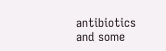antibiotics and some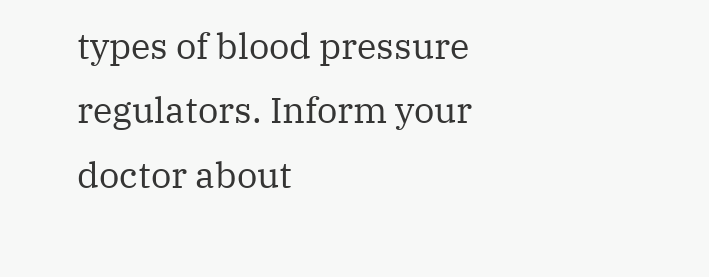types of blood pressure regulators. Inform your doctor about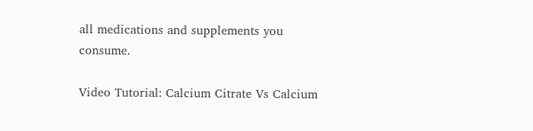all medications and supplements you consume.

Video Tutorial: Calcium Citrate Vs Calcium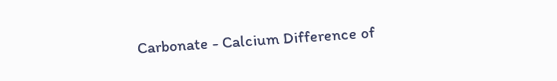Carbonate - Calcium Difference of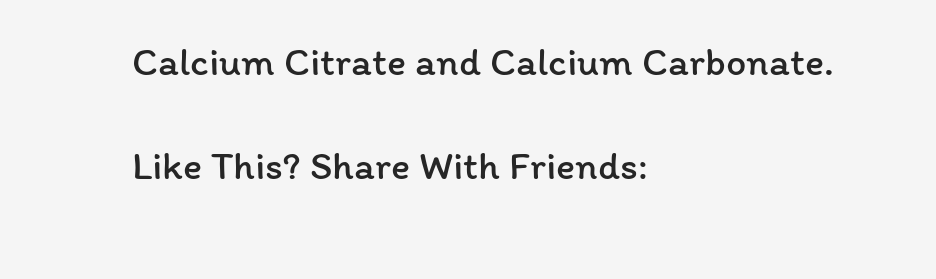Calcium Citrate and Calcium Carbonate.

Like This? Share With Friends: